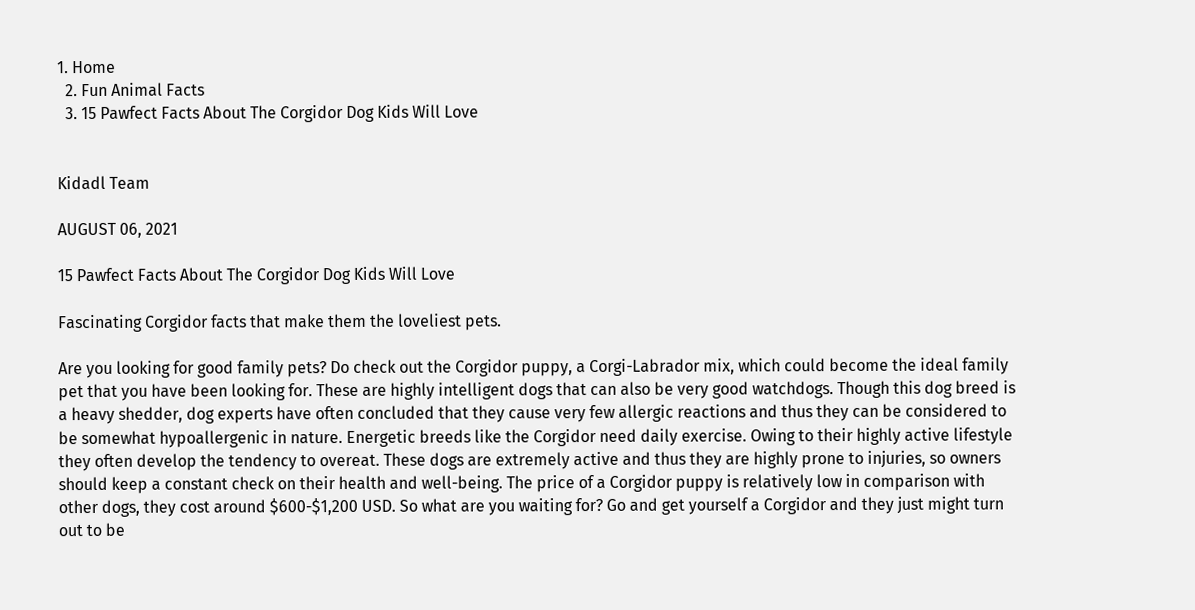1. Home
  2. Fun Animal Facts
  3. 15 Pawfect Facts About The Corgidor Dog Kids Will Love


Kidadl Team

AUGUST 06, 2021

15 Pawfect Facts About The Corgidor Dog Kids Will Love

Fascinating Corgidor facts that make them the loveliest pets.

Are you looking for good family pets? Do check out the Corgidor puppy, a Corgi-Labrador mix, which could become the ideal family pet that you have been looking for. These are highly intelligent dogs that can also be very good watchdogs. Though this dog breed is a heavy shedder, dog experts have often concluded that they cause very few allergic reactions and thus they can be considered to be somewhat hypoallergenic in nature. Energetic breeds like the Corgidor need daily exercise. Owing to their highly active lifestyle they often develop the tendency to overeat. These dogs are extremely active and thus they are highly prone to injuries, so owners should keep a constant check on their health and well-being. The price of a Corgidor puppy is relatively low in comparison with other dogs, they cost around $600-$1,200 USD. So what are you waiting for? Go and get yourself a Corgidor and they just might turn out to be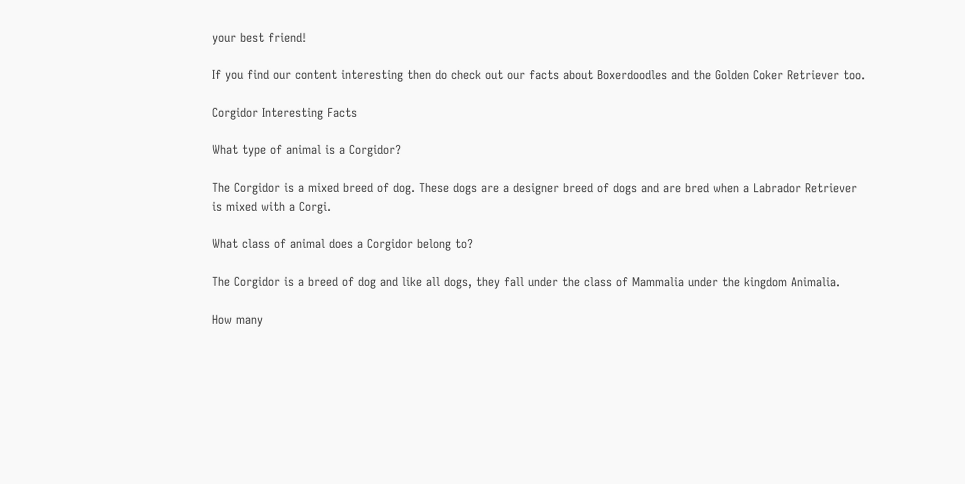your best friend!

If you find our content interesting then do check out our facts about Boxerdoodles and the Golden Coker Retriever too.

Corgidor Interesting Facts

What type of animal is a Corgidor?

The Corgidor is a mixed breed of dog. These dogs are a designer breed of dogs and are bred when a Labrador Retriever is mixed with a Corgi.

What class of animal does a Corgidor belong to?

The Corgidor is a breed of dog and like all dogs, they fall under the class of Mammalia under the kingdom Animalia.

How many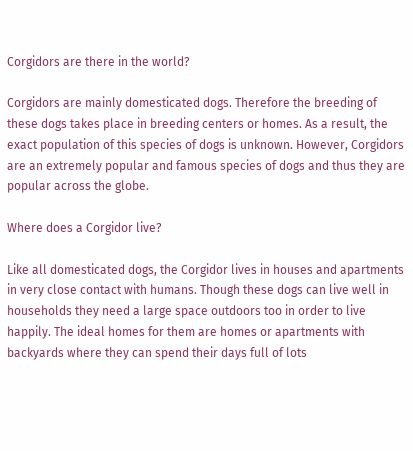Corgidors are there in the world?

Corgidors are mainly domesticated dogs. Therefore the breeding of these dogs takes place in breeding centers or homes. As a result, the exact population of this species of dogs is unknown. However, Corgidors are an extremely popular and famous species of dogs and thus they are popular across the globe.

Where does a Corgidor live?

Like all domesticated dogs, the Corgidor lives in houses and apartments in very close contact with humans. Though these dogs can live well in households they need a large space outdoors too in order to live happily. The ideal homes for them are homes or apartments with backyards where they can spend their days full of lots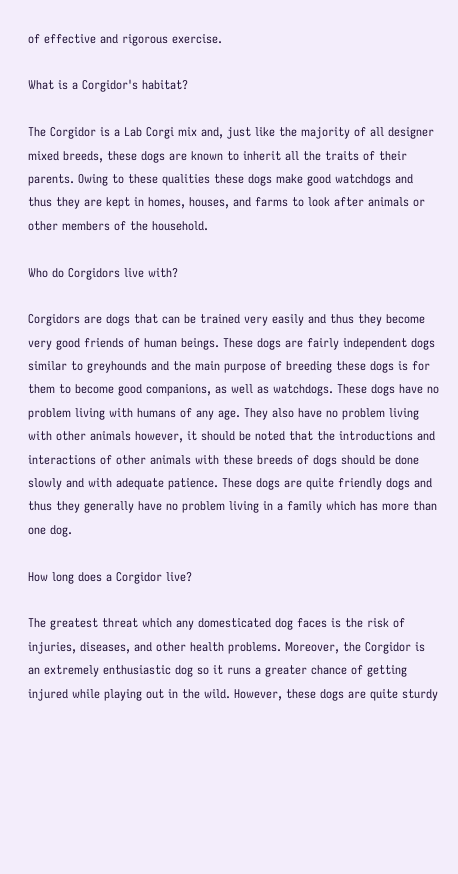of effective and rigorous exercise.

What is a Corgidor's habitat?

The Corgidor is a Lab Corgi mix and, just like the majority of all designer mixed breeds, these dogs are known to inherit all the traits of their parents. Owing to these qualities these dogs make good watchdogs and thus they are kept in homes, houses, and farms to look after animals or other members of the household.

Who do Corgidors live with?

Corgidors are dogs that can be trained very easily and thus they become very good friends of human beings. These dogs are fairly independent dogs similar to greyhounds and the main purpose of breeding these dogs is for them to become good companions, as well as watchdogs. These dogs have no problem living with humans of any age. They also have no problem living with other animals however, it should be noted that the introductions and interactions of other animals with these breeds of dogs should be done slowly and with adequate patience. These dogs are quite friendly dogs and thus they generally have no problem living in a family which has more than one dog.

How long does a Corgidor live?

The greatest threat which any domesticated dog faces is the risk of injuries, diseases, and other health problems. Moreover, the Corgidor is an extremely enthusiastic dog so it runs a greater chance of getting injured while playing out in the wild. However, these dogs are quite sturdy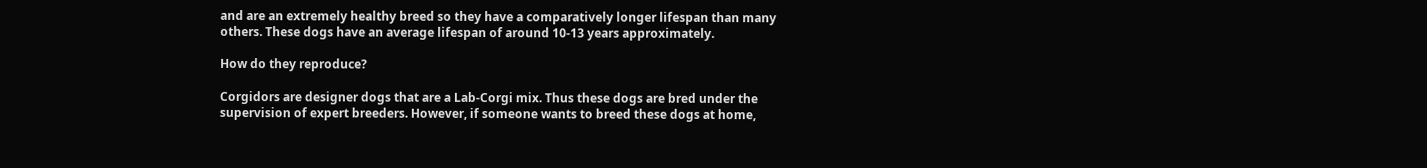and are an extremely healthy breed so they have a comparatively longer lifespan than many others. These dogs have an average lifespan of around 10-13 years approximately.

How do they reproduce?

Corgidors are designer dogs that are a Lab-Corgi mix. Thus these dogs are bred under the supervision of expert breeders. However, if someone wants to breed these dogs at home,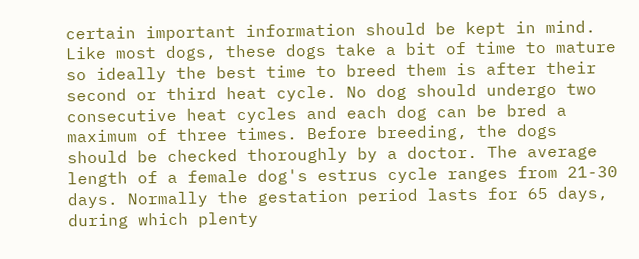certain important information should be kept in mind. Like most dogs, these dogs take a bit of time to mature so ideally the best time to breed them is after their second or third heat cycle. No dog should undergo two consecutive heat cycles and each dog can be bred a maximum of three times. Before breeding, the dogs should be checked thoroughly by a doctor. The average length of a female dog's estrus cycle ranges from 21-30 days. Normally the gestation period lasts for 65 days, during which plenty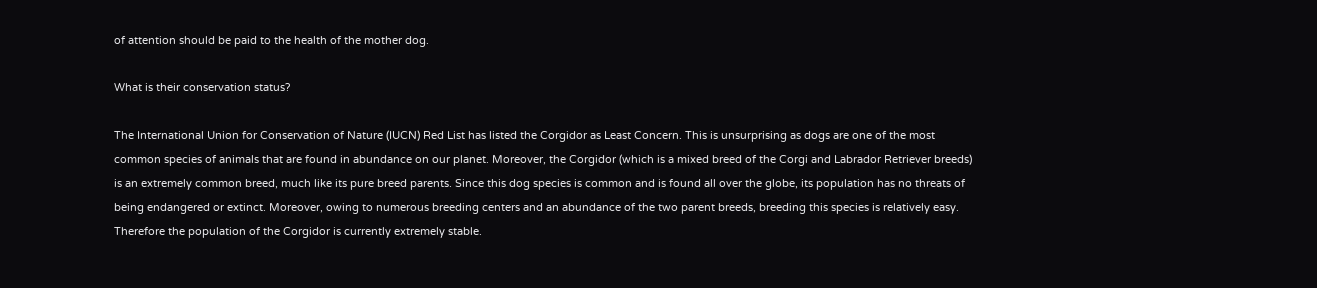of attention should be paid to the health of the mother dog.

What is their conservation status?

The International Union for Conservation of Nature (IUCN) Red List has listed the Corgidor as Least Concern. This is unsurprising as dogs are one of the most common species of animals that are found in abundance on our planet. Moreover, the Corgidor (which is a mixed breed of the Corgi and Labrador Retriever breeds) is an extremely common breed, much like its pure breed parents. Since this dog species is common and is found all over the globe, its population has no threats of being endangered or extinct. Moreover, owing to numerous breeding centers and an abundance of the two parent breeds, breeding this species is relatively easy. Therefore the population of the Corgidor is currently extremely stable.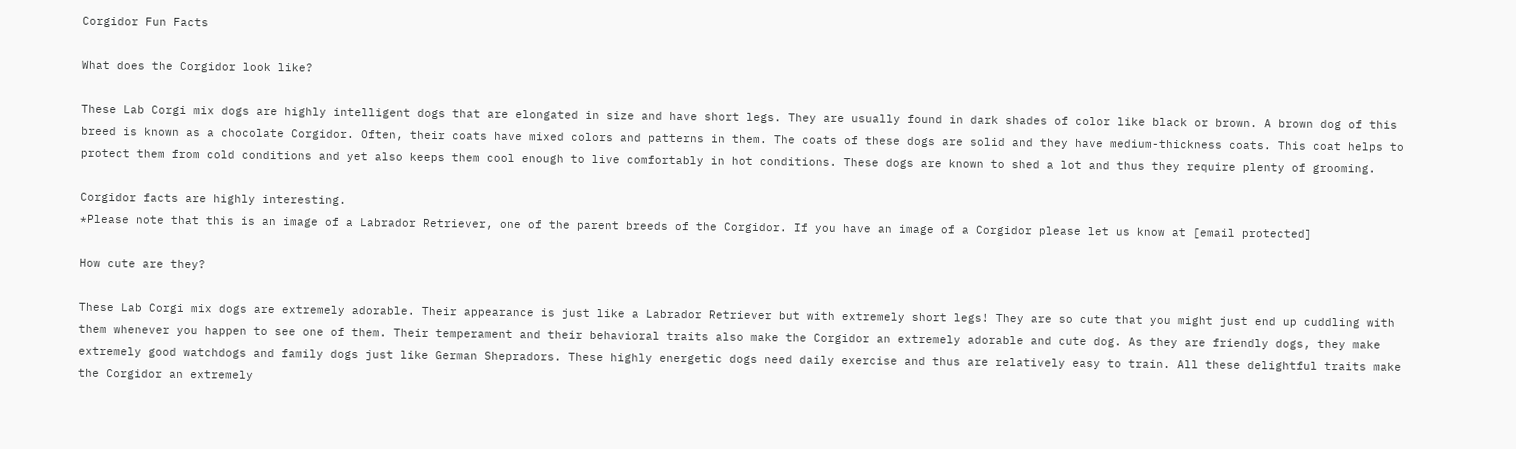Corgidor Fun Facts

What does the Corgidor look like?

These Lab Corgi mix dogs are highly intelligent dogs that are elongated in size and have short legs. They are usually found in dark shades of color like black or brown. A brown dog of this breed is known as a chocolate Corgidor. Often, their coats have mixed colors and patterns in them. The coats of these dogs are solid and they have medium-thickness coats. This coat helps to protect them from cold conditions and yet also keeps them cool enough to live comfortably in hot conditions. These dogs are known to shed a lot and thus they require plenty of grooming.

Corgidor facts are highly interesting.
*Please note that this is an image of a Labrador Retriever, one of the parent breeds of the Corgidor. If you have an image of a Corgidor please let us know at [email protected]

How cute are they?

These Lab Corgi mix dogs are extremely adorable. Their appearance is just like a Labrador Retriever but with extremely short legs! They are so cute that you might just end up cuddling with them whenever you happen to see one of them. Their temperament and their behavioral traits also make the Corgidor an extremely adorable and cute dog. As they are friendly dogs, they make extremely good watchdogs and family dogs just like German Shepradors. These highly energetic dogs need daily exercise and thus are relatively easy to train. All these delightful traits make the Corgidor an extremely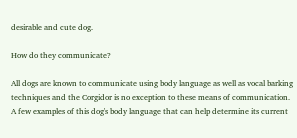desirable and cute dog.

How do they communicate?

All dogs are known to communicate using body language as well as vocal barking techniques and the Corgidor is no exception to these means of communication. A few examples of this dog's body language that can help determine its current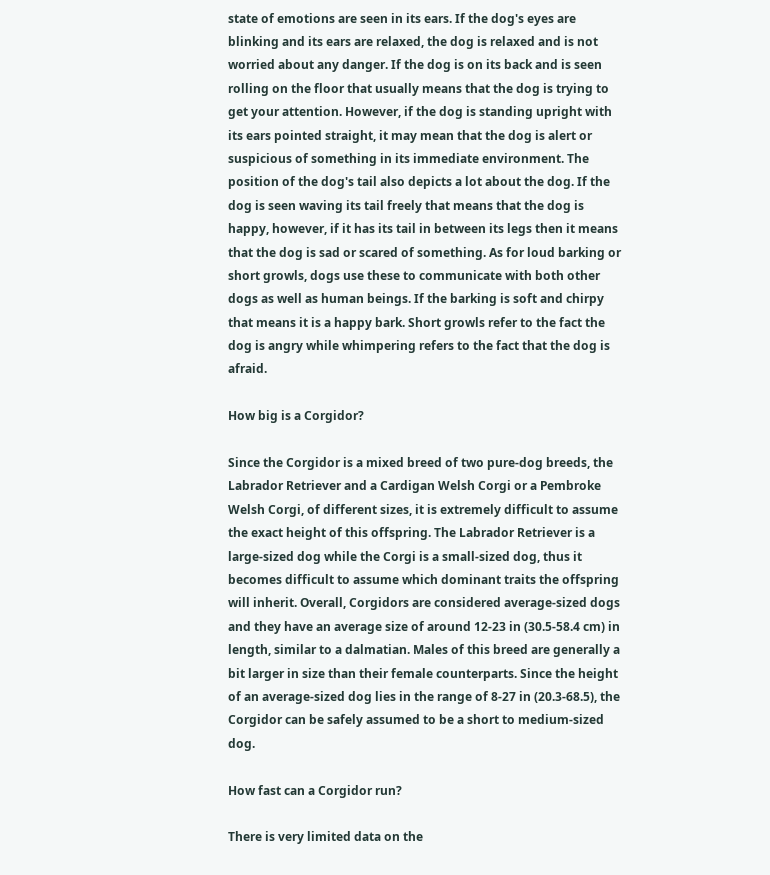state of emotions are seen in its ears. If the dog's eyes are blinking and its ears are relaxed, the dog is relaxed and is not worried about any danger. If the dog is on its back and is seen rolling on the floor that usually means that the dog is trying to get your attention. However, if the dog is standing upright with its ears pointed straight, it may mean that the dog is alert or suspicious of something in its immediate environment. The position of the dog's tail also depicts a lot about the dog. If the dog is seen waving its tail freely that means that the dog is happy, however, if it has its tail in between its legs then it means that the dog is sad or scared of something. As for loud barking or short growls, dogs use these to communicate with both other dogs as well as human beings. If the barking is soft and chirpy that means it is a happy bark. Short growls refer to the fact the dog is angry while whimpering refers to the fact that the dog is afraid.

How big is a Corgidor?

Since the Corgidor is a mixed breed of two pure-dog breeds, the Labrador Retriever and a Cardigan Welsh Corgi or a Pembroke Welsh Corgi, of different sizes, it is extremely difficult to assume the exact height of this offspring. The Labrador Retriever is a large-sized dog while the Corgi is a small-sized dog, thus it becomes difficult to assume which dominant traits the offspring will inherit. Overall, Corgidors are considered average-sized dogs and they have an average size of around 12-23 in (30.5-58.4 cm) in length, similar to a dalmatian. Males of this breed are generally a bit larger in size than their female counterparts. Since the height of an average-sized dog lies in the range of 8-27 in (20.3-68.5), the Corgidor can be safely assumed to be a short to medium-sized dog.

How fast can a Corgidor run?

There is very limited data on the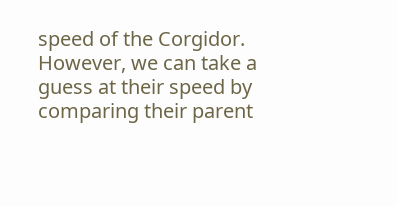speed of the Corgidor. However, we can take a guess at their speed by comparing their parent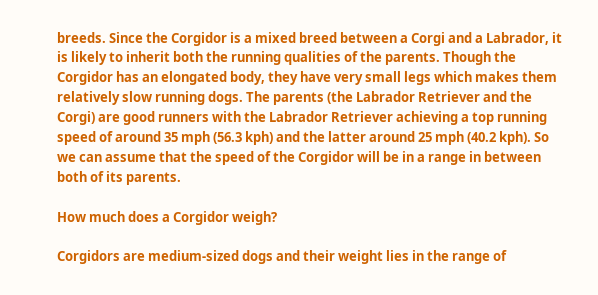breeds. Since the Corgidor is a mixed breed between a Corgi and a Labrador, it is likely to inherit both the running qualities of the parents. Though the Corgidor has an elongated body, they have very small legs which makes them relatively slow running dogs. The parents (the Labrador Retriever and the Corgi) are good runners with the Labrador Retriever achieving a top running speed of around 35 mph (56.3 kph) and the latter around 25 mph (40.2 kph). So we can assume that the speed of the Corgidor will be in a range in between both of its parents.

How much does a Corgidor weigh?

Corgidors are medium-sized dogs and their weight lies in the range of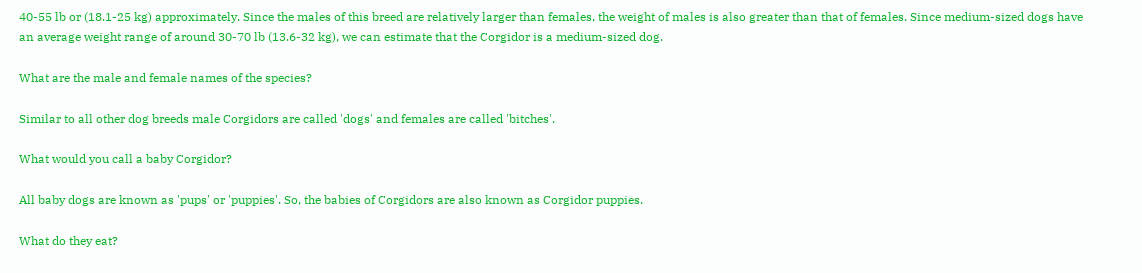40-55 lb or (18.1-25 kg) approximately. Since the males of this breed are relatively larger than females, the weight of males is also greater than that of females. Since medium-sized dogs have an average weight range of around 30-70 lb (13.6-32 kg), we can estimate that the Corgidor is a medium-sized dog.

What are the male and female names of the species?

Similar to all other dog breeds male Corgidors are called 'dogs' and females are called 'bitches'.

What would you call a baby Corgidor?

All baby dogs are known as 'pups' or 'puppies'. So, the babies of Corgidors are also known as Corgidor puppies.

What do they eat?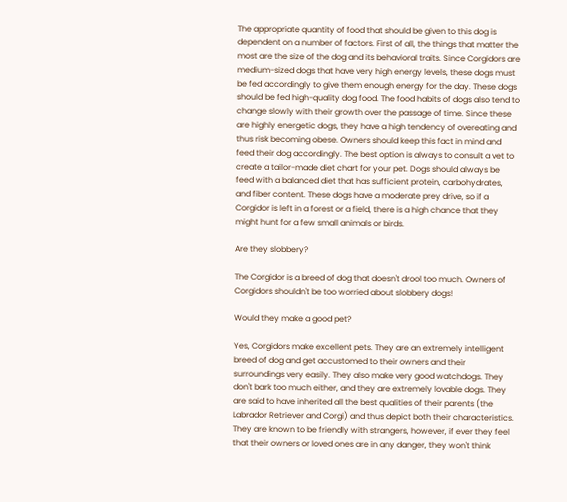The appropriate quantity of food that should be given to this dog is dependent on a number of factors. First of all, the things that matter the most are the size of the dog and its behavioral traits. Since Corgidors are medium-sized dogs that have very high energy levels, these dogs must be fed accordingly to give them enough energy for the day. These dogs should be fed high-quality dog food. The food habits of dogs also tend to change slowly with their growth over the passage of time. Since these are highly energetic dogs, they have a high tendency of overeating and thus risk becoming obese. Owners should keep this fact in mind and feed their dog accordingly. The best option is always to consult a vet to create a tailor-made diet chart for your pet. Dogs should always be feed with a balanced diet that has sufficient protein, carbohydrates, and fiber content. These dogs have a moderate prey drive, so if a Corgidor is left in a forest or a field, there is a high chance that they might hunt for a few small animals or birds.

Are they slobbery?

The Corgidor is a breed of dog that doesn't drool too much. Owners of Corgidors shouldn't be too worried about slobbery dogs!

Would they make a good pet?

Yes, Corgidors make excellent pets. They are an extremely intelligent breed of dog and get accustomed to their owners and their surroundings very easily. They also make very good watchdogs. They don't bark too much either, and they are extremely lovable dogs. They are said to have inherited all the best qualities of their parents (the Labrador Retriever and Corgi) and thus depict both their characteristics. They are known to be friendly with strangers, however, if ever they feel that their owners or loved ones are in any danger, they won't think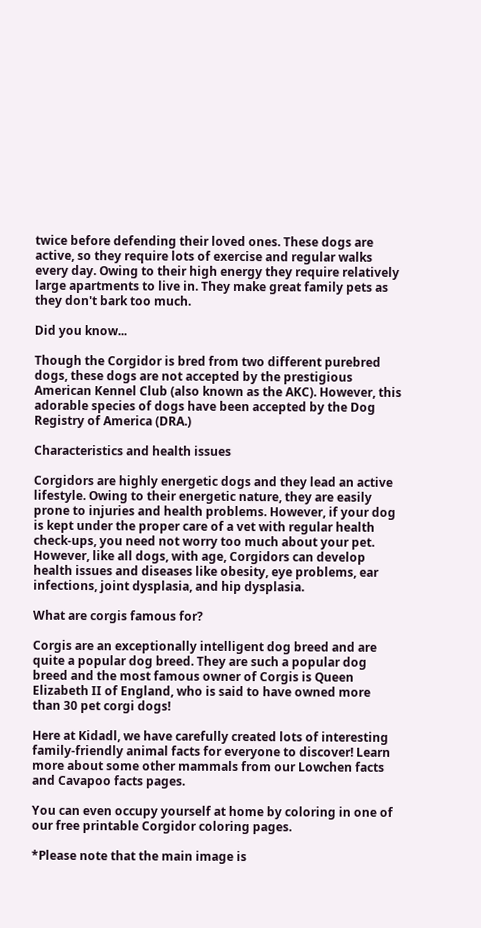twice before defending their loved ones. These dogs are active, so they require lots of exercise and regular walks every day. Owing to their high energy they require relatively large apartments to live in. They make great family pets as they don't bark too much.

Did you know...

Though the Corgidor is bred from two different purebred dogs, these dogs are not accepted by the prestigious American Kennel Club (also known as the AKC). However, this adorable species of dogs have been accepted by the Dog Registry of America (DRA.)

Characteristics and health issues

Corgidors are highly energetic dogs and they lead an active lifestyle. Owing to their energetic nature, they are easily prone to injuries and health problems. However, if your dog is kept under the proper care of a vet with regular health check-ups, you need not worry too much about your pet. However, like all dogs, with age, Corgidors can develop health issues and diseases like obesity, eye problems, ear infections, joint dysplasia, and hip dysplasia.

What are corgis famous for?

Corgis are an exceptionally intelligent dog breed and are quite a popular dog breed. They are such a popular dog breed and the most famous owner of Corgis is Queen Elizabeth II of England, who is said to have owned more than 30 pet corgi dogs!

Here at Kidadl, we have carefully created lots of interesting family-friendly animal facts for everyone to discover! Learn more about some other mammals from our Lowchen facts and Cavapoo facts pages.

You can even occupy yourself at home by coloring in one of our free printable Corgidor coloring pages.

*Please note that the main image is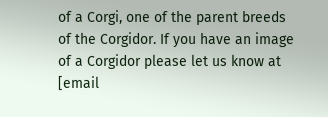of a Corgi, one of the parent breeds of the Corgidor. If you have an image of a Corgidor please let us know at [email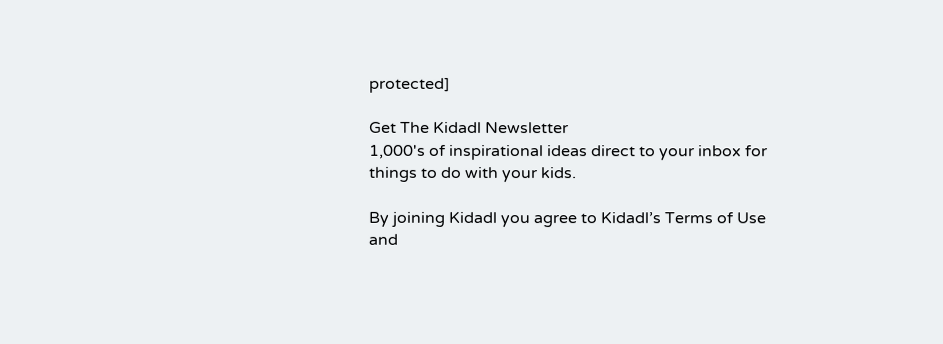protected]

Get The Kidadl Newsletter
1,000's of inspirational ideas direct to your inbox for things to do with your kids.

By joining Kidadl you agree to Kidadl’s Terms of Use and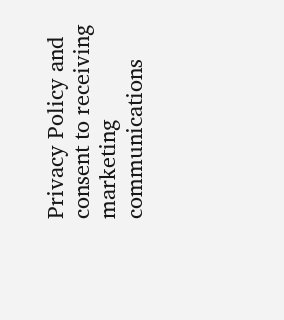Privacy Policy and consent to receiving marketing communications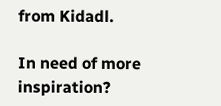from Kidadl.

In need of more inspiration?